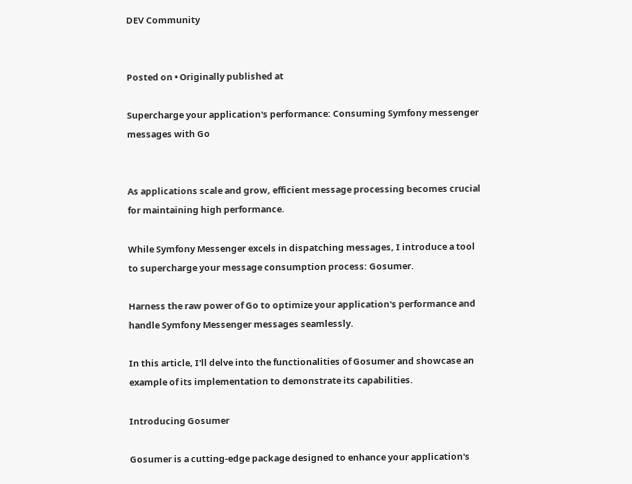DEV Community


Posted on • Originally published at

Supercharge your application's performance: Consuming Symfony messenger messages with Go


As applications scale and grow, efficient message processing becomes crucial for maintaining high performance.

While Symfony Messenger excels in dispatching messages, I introduce a tool to supercharge your message consumption process: Gosumer.

Harness the raw power of Go to optimize your application's performance and handle Symfony Messenger messages seamlessly.

In this article, I'll delve into the functionalities of Gosumer and showcase an example of its implementation to demonstrate its capabilities.

Introducing Gosumer

Gosumer is a cutting-edge package designed to enhance your application's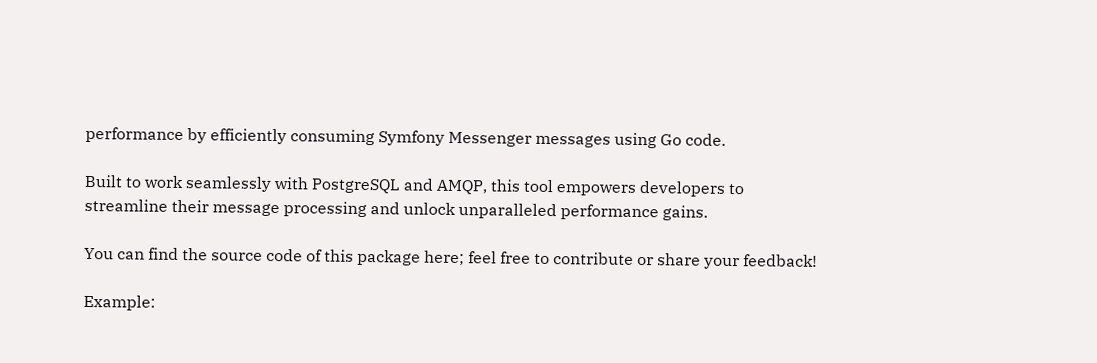performance by efficiently consuming Symfony Messenger messages using Go code.

Built to work seamlessly with PostgreSQL and AMQP, this tool empowers developers to streamline their message processing and unlock unparalleled performance gains.

You can find the source code of this package here; feel free to contribute or share your feedback!

Example: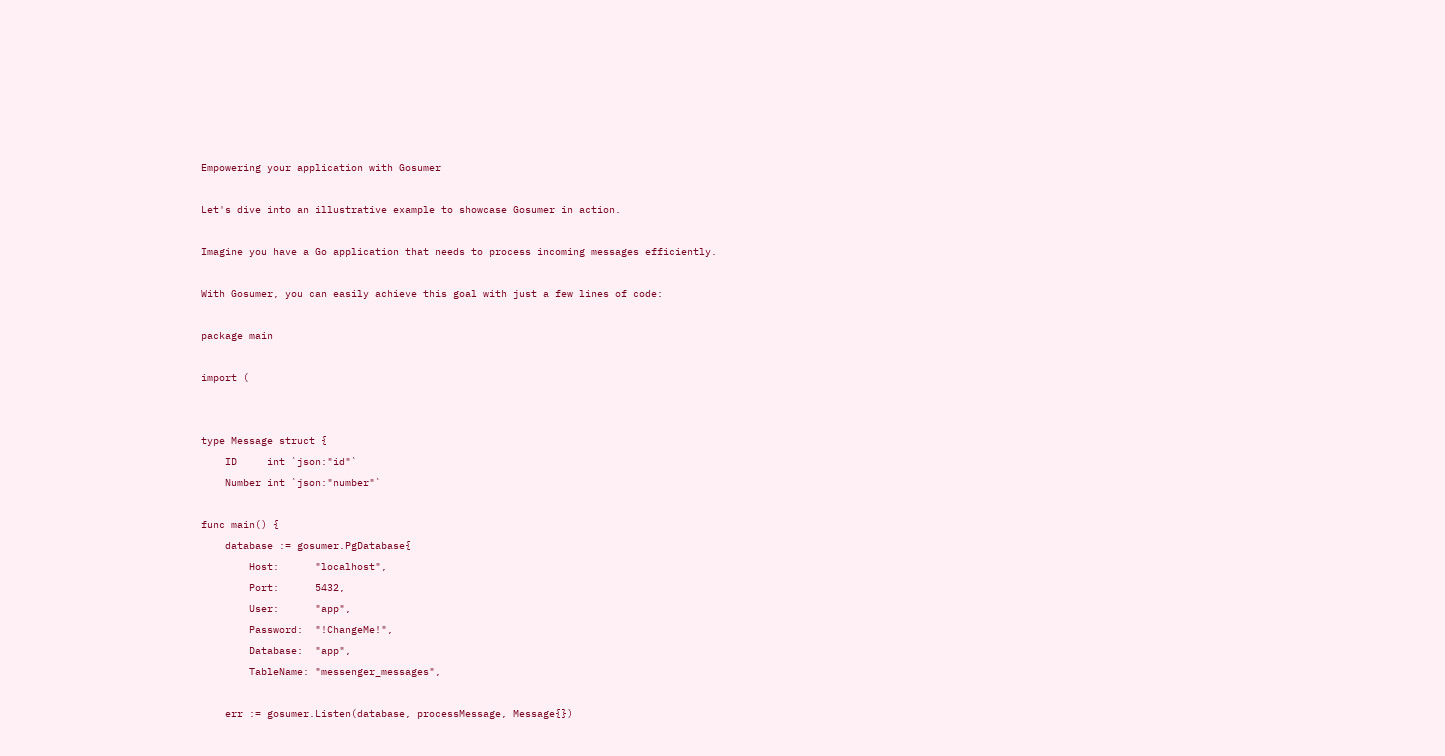Empowering your application with Gosumer

Let's dive into an illustrative example to showcase Gosumer in action.

Imagine you have a Go application that needs to process incoming messages efficiently.

With Gosumer, you can easily achieve this goal with just a few lines of code:

package main

import (


type Message struct {
    ID     int `json:"id"`
    Number int `json:"number"`

func main() {
    database := gosumer.PgDatabase{
        Host:      "localhost",
        Port:      5432,
        User:      "app",
        Password:  "!ChangeMe!",
        Database:  "app",
        TableName: "messenger_messages",

    err := gosumer.Listen(database, processMessage, Message{})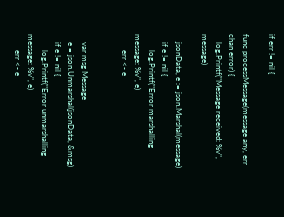if err != nil {

func processMessage(message any, err chan error) {
    log.Printf("Message received: %v", message)

    jsonData, e := json.Marshal(message)
    if e != nil {
        log.Printf("Error marshalling message: %v", e)
        err <- e


    var msg Message
    e = json.Unmarshal(jsonData, &msg)
    if e != nil {
        log.Printf("Error unmarshalling message: %v", e)
        err <- e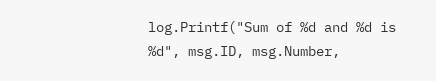log.Printf("Sum of %d and %d is %d", msg.ID, msg.Number,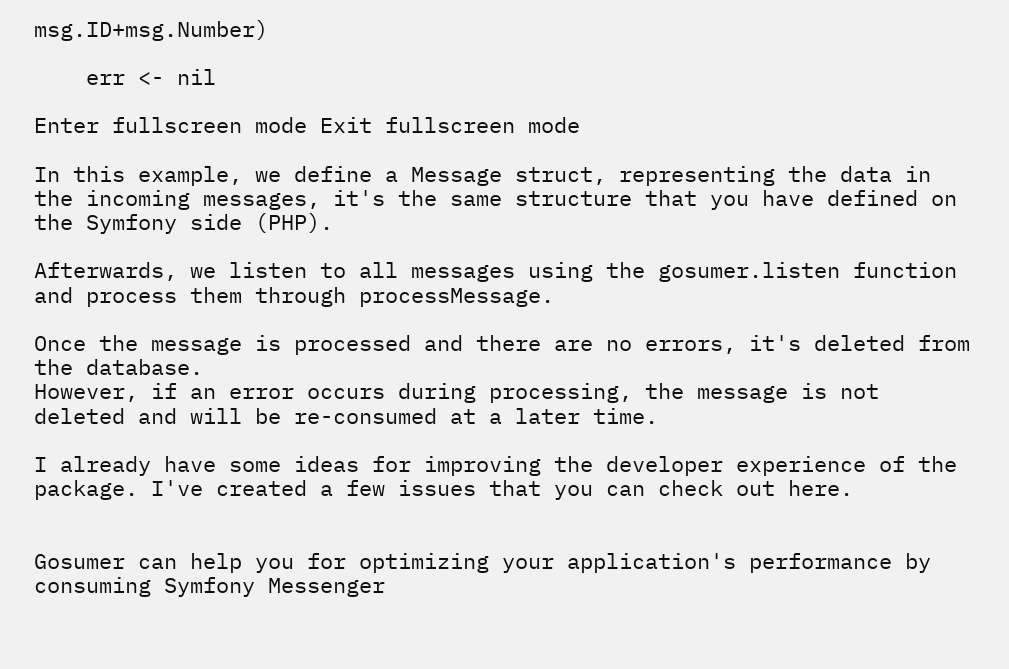msg.ID+msg.Number)

    err <- nil

Enter fullscreen mode Exit fullscreen mode

In this example, we define a Message struct, representing the data in the incoming messages, it's the same structure that you have defined on the Symfony side (PHP).

Afterwards, we listen to all messages using the gosumer.listen function and process them through processMessage.

Once the message is processed and there are no errors, it's deleted from the database.
However, if an error occurs during processing, the message is not deleted and will be re-consumed at a later time.

I already have some ideas for improving the developer experience of the package. I've created a few issues that you can check out here.


Gosumer can help you for optimizing your application's performance by consuming Symfony Messenger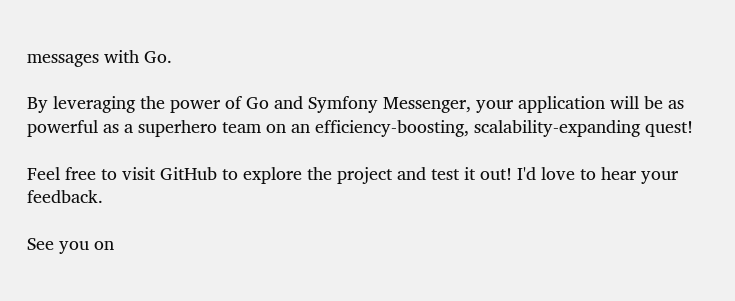messages with Go.

By leveraging the power of Go and Symfony Messenger, your application will be as powerful as a superhero team on an efficiency-boosting, scalability-expanding quest!

Feel free to visit GitHub to explore the project and test it out! I'd love to hear your feedback.

See you on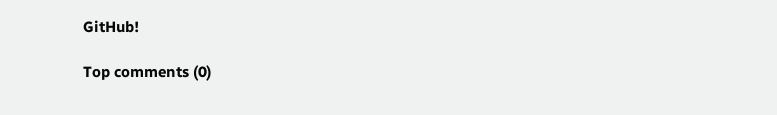GitHub!

Top comments (0)